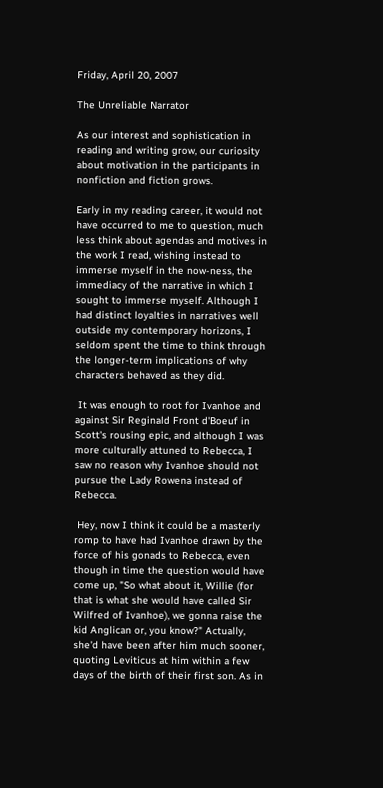Friday, April 20, 2007

The Unreliable Narrator

As our interest and sophistication in reading and writing grow, our curiosity about motivation in the participants in nonfiction and fiction grows.

Early in my reading career, it would not have occurred to me to question, much less think about agendas and motives in the work I read, wishing instead to immerse myself in the now-ness, the immediacy of the narrative in which I sought to immerse myself. Although I had distinct loyalties in narratives well outside my contemporary horizons, I seldom spent the time to think through the longer-term implications of why characters behaved as they did.

 It was enough to root for Ivanhoe and against Sir Reginald Front d'Boeuf in Scott's rousing epic, and although I was more culturally attuned to Rebecca, I saw no reason why Ivanhoe should not pursue the Lady Rowena instead of Rebecca.

 Hey, now I think it could be a masterly romp to have had Ivanhoe drawn by the force of his gonads to Rebecca, even though in time the question would have come up, "So what about it, Willie (for that is what she would have called Sir Wilfred of Ivanhoe), we gonna raise the kid Anglican or, you know?" Actually, she'd have been after him much sooner, quoting Leviticus at him within a few days of the birth of their first son. As in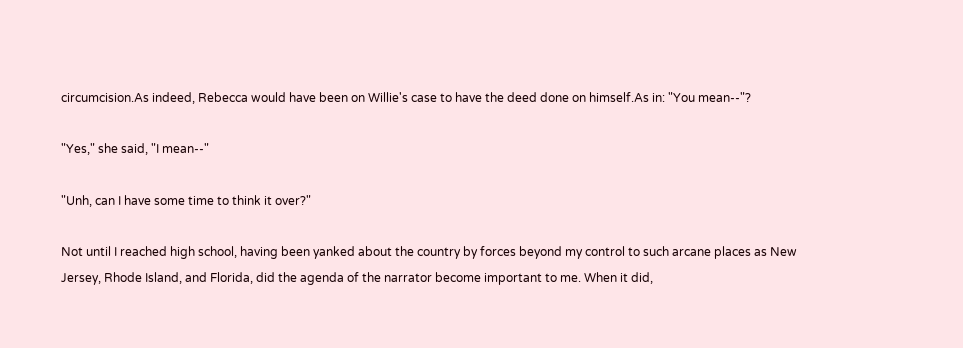circumcision.As indeed, Rebecca would have been on Willie's case to have the deed done on himself.As in: "You mean--"?

"Yes," she said, "I mean--"

"Unh, can I have some time to think it over?"

Not until I reached high school, having been yanked about the country by forces beyond my control to such arcane places as New Jersey, Rhode Island, and Florida, did the agenda of the narrator become important to me. When it did,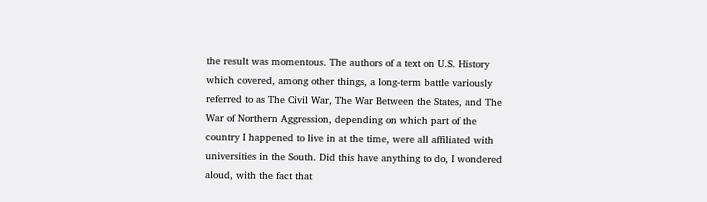the result was momentous. The authors of a text on U.S. History which covered, among other things, a long-term battle variously referred to as The Civil War, The War Between the States, and The War of Northern Aggression, depending on which part of the country I happened to live in at the time, were all affiliated with universities in the South. Did this have anything to do, I wondered aloud, with the fact that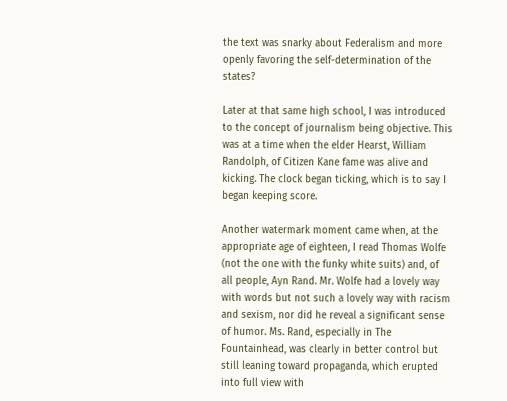the text was snarky about Federalism and more openly favoring the self-determination of the states?

Later at that same high school, I was introduced to the concept of journalism being objective. This was at a time when the elder Hearst, William Randolph, of Citizen Kane fame was alive and kicking. The clock began ticking, which is to say I began keeping score.

Another watermark moment came when, at the appropriate age of eighteen, I read Thomas Wolfe (not the one with the funky white suits) and, of all people, Ayn Rand. Mr. Wolfe had a lovely way with words but not such a lovely way with racism and sexism, nor did he reveal a significant sense of humor. Ms. Rand, especially in The Fountainhead, was clearly in better control but still leaning toward propaganda, which erupted into full view with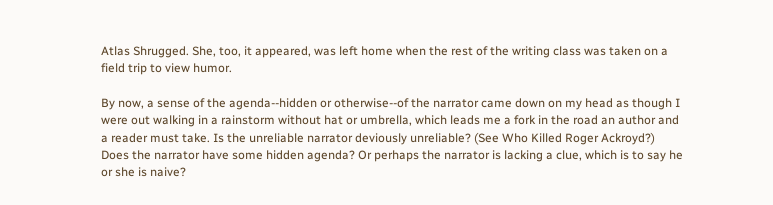Atlas Shrugged. She, too, it appeared, was left home when the rest of the writing class was taken on a field trip to view humor.

By now, a sense of the agenda--hidden or otherwise--of the narrator came down on my head as though I were out walking in a rainstorm without hat or umbrella, which leads me a fork in the road an author and a reader must take. Is the unreliable narrator deviously unreliable? (See Who Killed Roger Ackroyd?) Does the narrator have some hidden agenda? Or perhaps the narrator is lacking a clue, which is to say he or she is naive?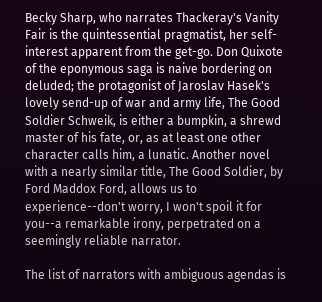Becky Sharp, who narrates Thackeray's Vanity Fair is the quintessential pragmatist, her self-interest apparent from the get-go. Don Quixote of the eponymous saga is naive bordering on deluded; the protagonist of Jaroslav Hasek's lovely send-up of war and army life, The Good Soldier Schweik, is either a bumpkin, a shrewd master of his fate, or, as at least one other character calls him, a lunatic. Another novel with a nearly similar title, The Good Soldier, by Ford Maddox Ford, allows us to experience--don't worry, I won't spoil it for you--a remarkable irony, perpetrated on a seemingly reliable narrator.

The list of narrators with ambiguous agendas is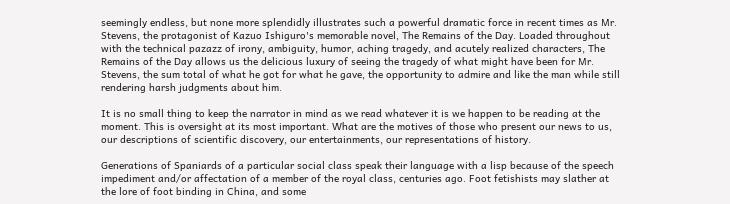seemingly endless, but none more splendidly illustrates such a powerful dramatic force in recent times as Mr. Stevens, the protagonist of Kazuo Ishiguro's memorable novel, The Remains of the Day. Loaded throughout with the technical pazazz of irony, ambiguity, humor, aching tragedy, and acutely realized characters, The Remains of the Day allows us the delicious luxury of seeing the tragedy of what might have been for Mr. Stevens, the sum total of what he got for what he gave, the opportunity to admire and like the man while still rendering harsh judgments about him.

It is no small thing to keep the narrator in mind as we read whatever it is we happen to be reading at the moment. This is oversight at its most important. What are the motives of those who present our news to us, our descriptions of scientific discovery, our entertainments, our representations of history.

Generations of Spaniards of a particular social class speak their language with a lisp because of the speech impediment and/or affectation of a member of the royal class, centuries ago. Foot fetishists may slather at the lore of foot binding in China, and some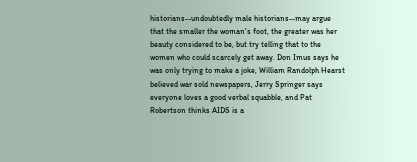historians--undoubtedly male historians--may argue that the smaller the woman's foot, the greater was her beauty considered to be, but try telling that to the women who could scarcely get away. Don Imus says he was only trying to make a joke, William Randolph Hearst believed war sold newspapers, Jerry Springer says everyone loves a good verbal squabble, and Pat Robertson thinks AIDS is a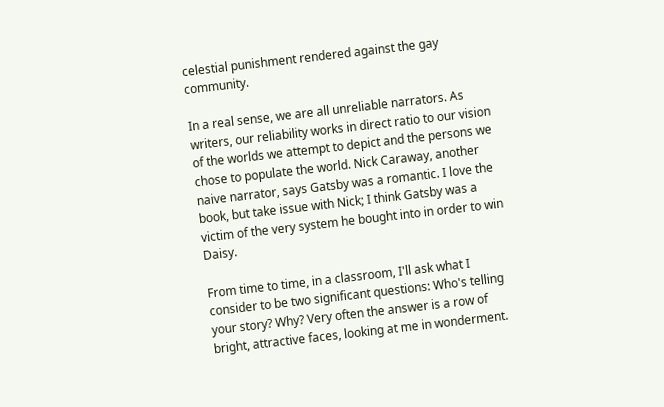celestial punishment rendered against the gay community.

In a real sense, we are all unreliable narrators. As writers, our reliability works in direct ratio to our vision of the worlds we attempt to depict and the persons we chose to populate the world. Nick Caraway, another naive narrator, says Gatsby was a romantic. I love the book, but take issue with Nick; I think Gatsby was a victim of the very system he bought into in order to win Daisy.

From time to time, in a classroom, I'll ask what I consider to be two significant questions: Who's telling your story? Why? Very often the answer is a row of bright, attractive faces, looking at me in wonderment.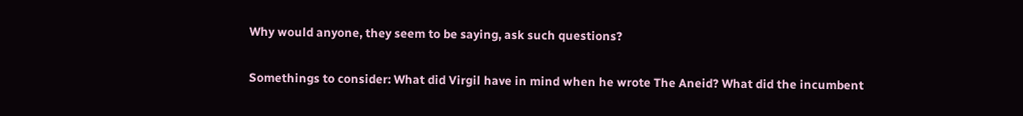Why would anyone, they seem to be saying, ask such questions?

Somethings to consider: What did Virgil have in mind when he wrote The Aneid? What did the incumbent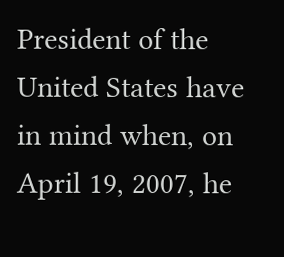President of the United States have in mind when, on April 19, 2007, he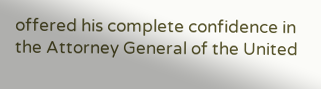offered his complete confidence in the Attorney General of the United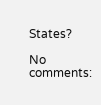States?

No comments: